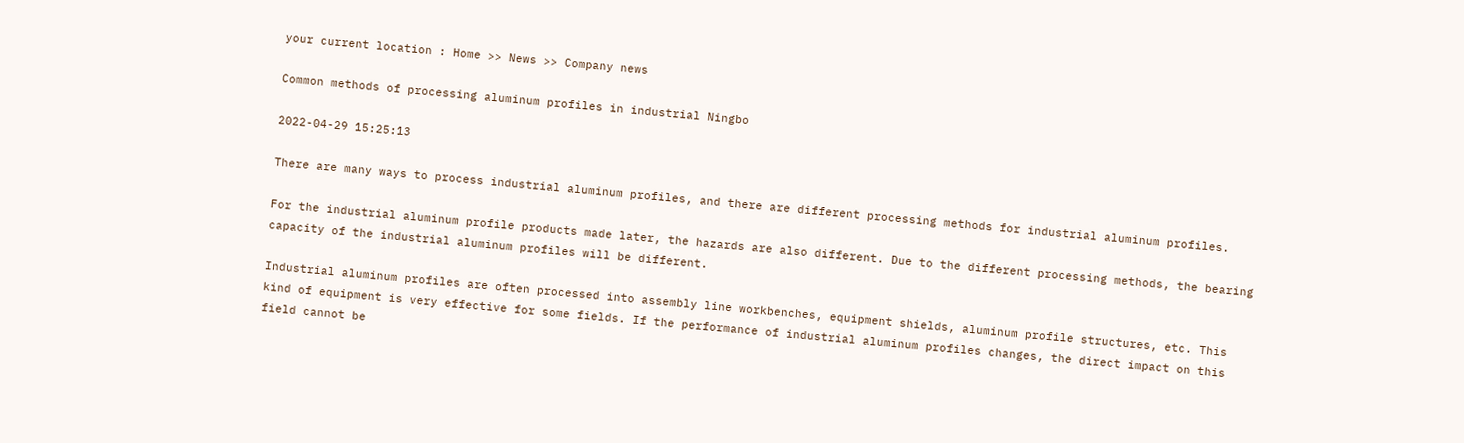your current location : Home >> News >> Company news

Common methods of processing aluminum profiles in industrial Ningbo

2022-04-29 15:25:13

There are many ways to process industrial aluminum profiles, and there are different processing methods for industrial aluminum profiles.

For the industrial aluminum profile products made later, the hazards are also different. Due to the different processing methods, the bearing capacity of the industrial aluminum profiles will be different.

Industrial aluminum profiles are often processed into assembly line workbenches, equipment shields, aluminum profile structures, etc. This kind of equipment is very effective for some fields. If the performance of industrial aluminum profiles changes, the direct impact on this field cannot be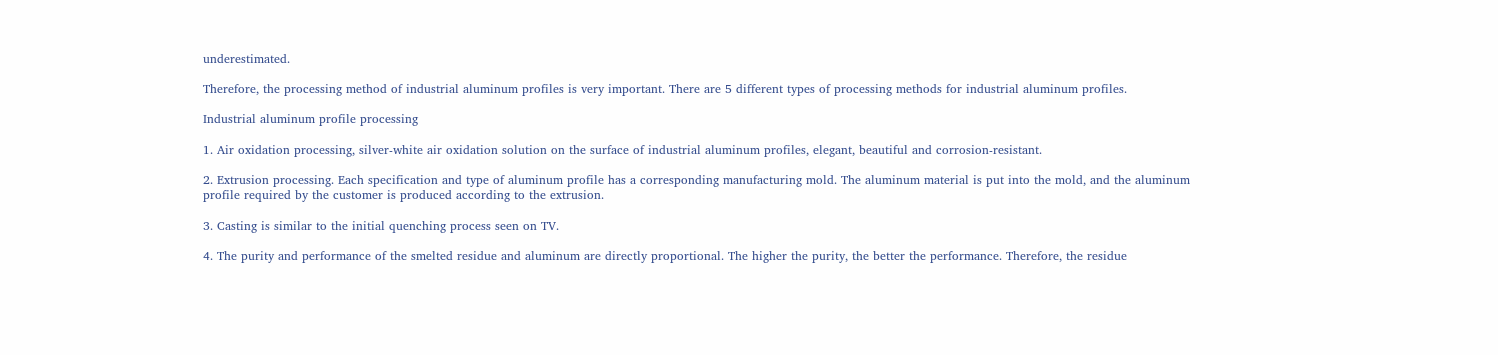underestimated.

Therefore, the processing method of industrial aluminum profiles is very important. There are 5 different types of processing methods for industrial aluminum profiles.

Industrial aluminum profile processing

1. Air oxidation processing, silver-white air oxidation solution on the surface of industrial aluminum profiles, elegant, beautiful and corrosion-resistant.

2. Extrusion processing. Each specification and type of aluminum profile has a corresponding manufacturing mold. The aluminum material is put into the mold, and the aluminum profile required by the customer is produced according to the extrusion.

3. Casting is similar to the initial quenching process seen on TV.

4. The purity and performance of the smelted residue and aluminum are directly proportional. The higher the purity, the better the performance. Therefore, the residue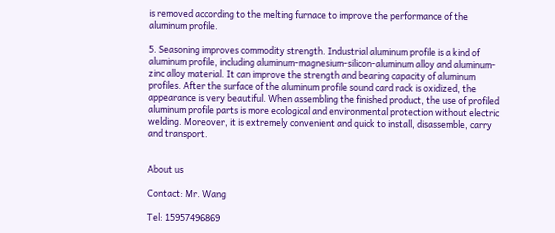is removed according to the melting furnace to improve the performance of the aluminum profile.

5. Seasoning improves commodity strength. Industrial aluminum profile is a kind of aluminum profile, including aluminum-magnesium-silicon-aluminum alloy and aluminum-zinc alloy material. It can improve the strength and bearing capacity of aluminum profiles. After the surface of the aluminum profile sound card rack is oxidized, the appearance is very beautiful. When assembling the finished product, the use of profiled aluminum profile parts is more ecological and environmental protection without electric welding. Moreover, it is extremely convenient and quick to install, disassemble, carry and transport.


About us

Contact: Mr. Wang

Tel: 15957496869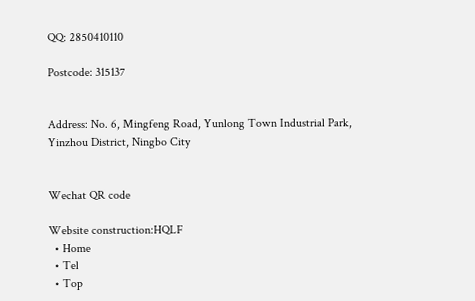QQ: 2850410110

Postcode: 315137


Address: No. 6, Mingfeng Road, Yunlong Town Industrial Park, Yinzhou District, Ningbo City


Wechat QR code

Website construction:HQLF
  • Home
  • Tel
  • Top